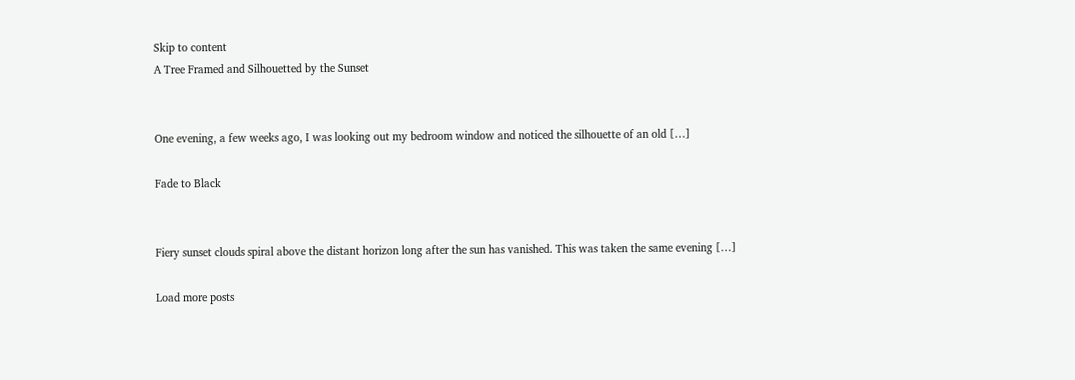Skip to content
A Tree Framed and Silhouetted by the Sunset


One evening, a few weeks ago, I was looking out my bedroom window and noticed the silhouette of an old […]

Fade to Black


Fiery sunset clouds spiral above the distant horizon long after the sun has vanished. This was taken the same evening […]

Load more posts